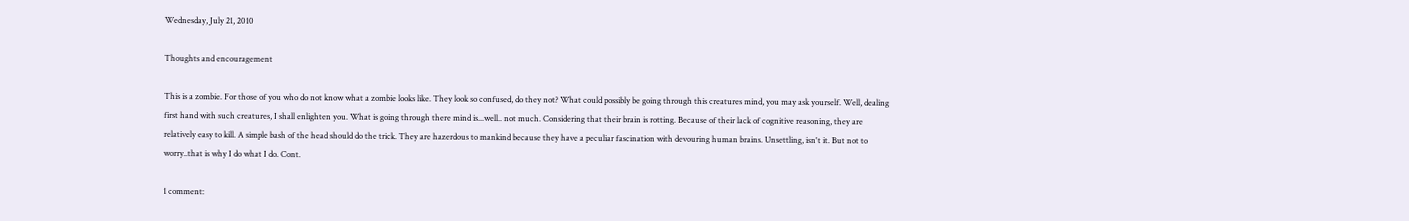Wednesday, July 21, 2010

Thoughts and encouragement

This is a zombie. For those of you who do not know what a zombie looks like. They look so confused, do they not? What could possibly be going through this creatures mind, you may ask yourself. Well, dealing first hand with such creatures, I shall enlighten you. What is going through there mind is...well.. not much. Considering that their brain is rotting. Because of their lack of cognitive reasoning, they are relatively easy to kill. A simple bash of the head should do the trick. They are hazerdous to mankind because they have a peculiar fascination with devouring human brains. Unsettling, isn't it. But not to worry..that is why I do what I do. Cont.

1 comment: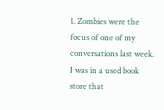1. Zombies were the focus of one of my conversations last week. I was in a used book store that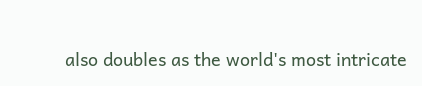also doubles as the world's most intricate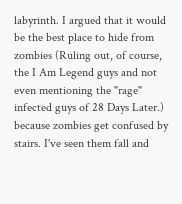labyrinth. I argued that it would be the best place to hide from zombies (Ruling out, of course, the I Am Legend guys and not even mentioning the "rage" infected guys of 28 Days Later.) because zombies get confused by stairs. I've seen them fall and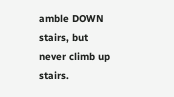amble DOWN stairs, but never climb up stairs.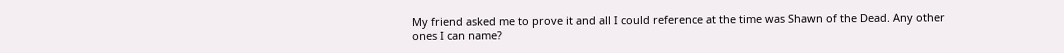My friend asked me to prove it and all I could reference at the time was Shawn of the Dead. Any other ones I can name?